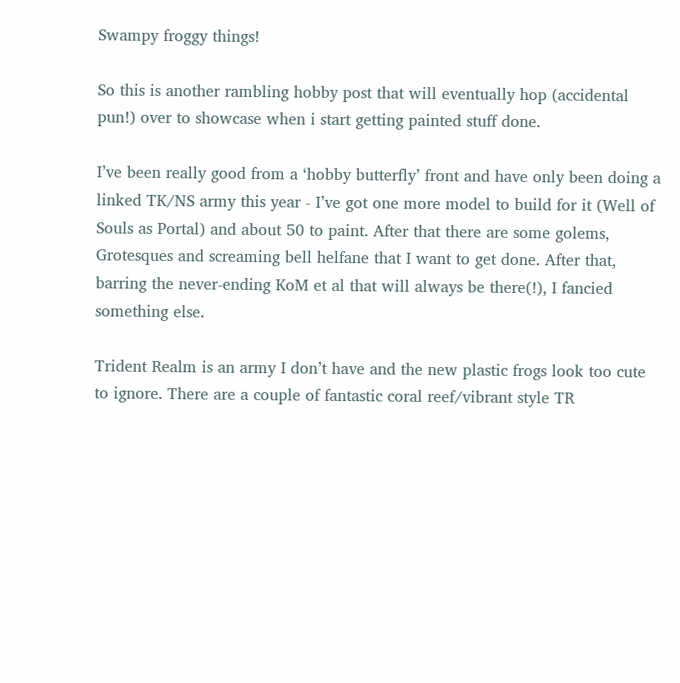Swampy froggy things!

So this is another rambling hobby post that will eventually hop (accidental pun!) over to showcase when i start getting painted stuff done.

I’ve been really good from a ‘hobby butterfly’ front and have only been doing a linked TK/NS army this year - I’ve got one more model to build for it (Well of Souls as Portal) and about 50 to paint. After that there are some golems, Grotesques and screaming bell helfane that I want to get done. After that, barring the never-ending KoM et al that will always be there(!), I fancied something else.

Trident Realm is an army I don’t have and the new plastic frogs look too cute to ignore. There are a couple of fantastic coral reef/vibrant style TR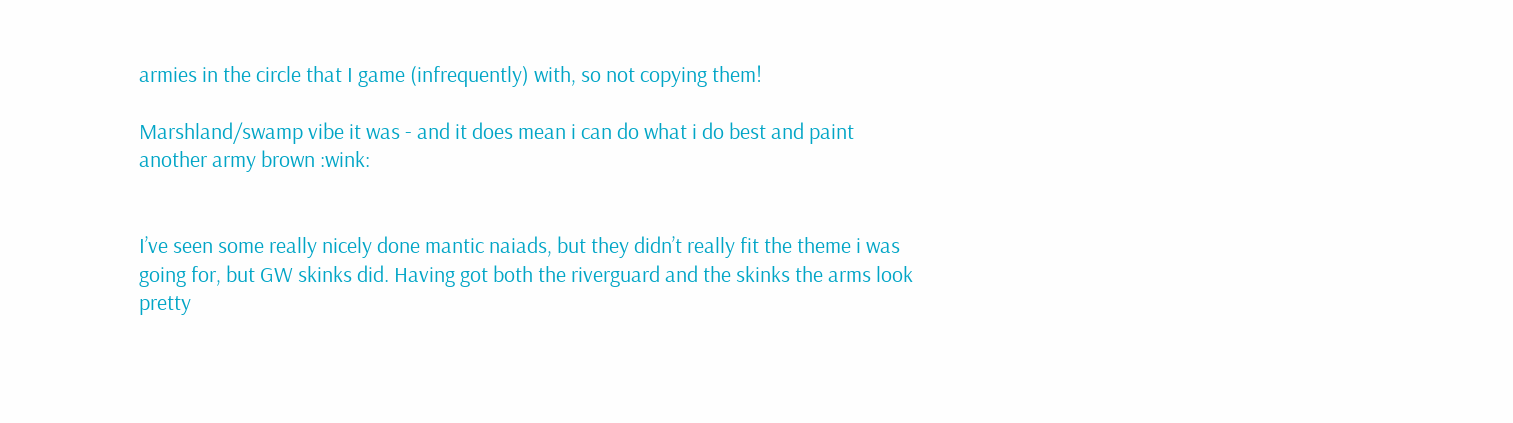armies in the circle that I game (infrequently) with, so not copying them!

Marshland/swamp vibe it was - and it does mean i can do what i do best and paint another army brown :wink:


I’ve seen some really nicely done mantic naiads, but they didn’t really fit the theme i was going for, but GW skinks did. Having got both the riverguard and the skinks the arms look pretty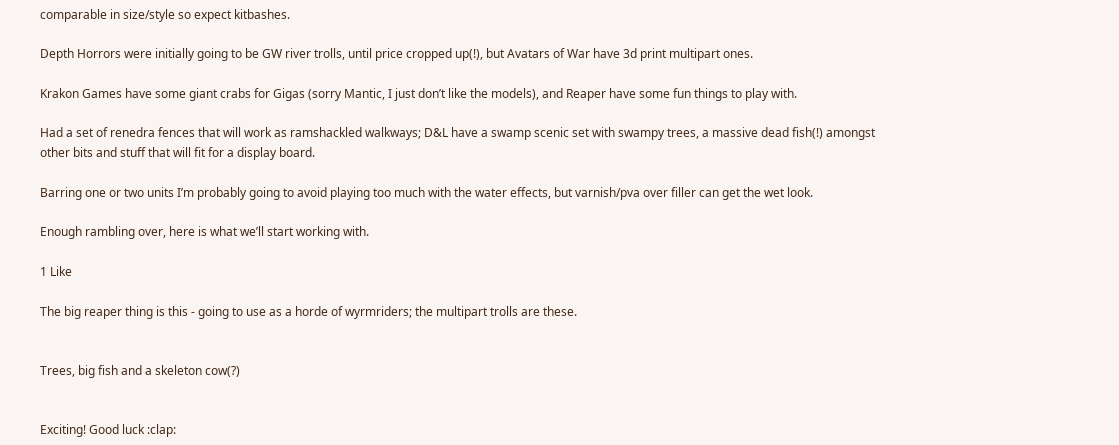comparable in size/style so expect kitbashes.

Depth Horrors were initially going to be GW river trolls, until price cropped up(!), but Avatars of War have 3d print multipart ones.

Krakon Games have some giant crabs for Gigas (sorry Mantic, I just don’t like the models), and Reaper have some fun things to play with.

Had a set of renedra fences that will work as ramshackled walkways; D&L have a swamp scenic set with swampy trees, a massive dead fish(!) amongst other bits and stuff that will fit for a display board.

Barring one or two units I’m probably going to avoid playing too much with the water effects, but varnish/pva over filler can get the wet look.

Enough rambling over, here is what we’ll start working with.

1 Like

The big reaper thing is this - going to use as a horde of wyrmriders; the multipart trolls are these.


Trees, big fish and a skeleton cow(?)


Exciting! Good luck :clap: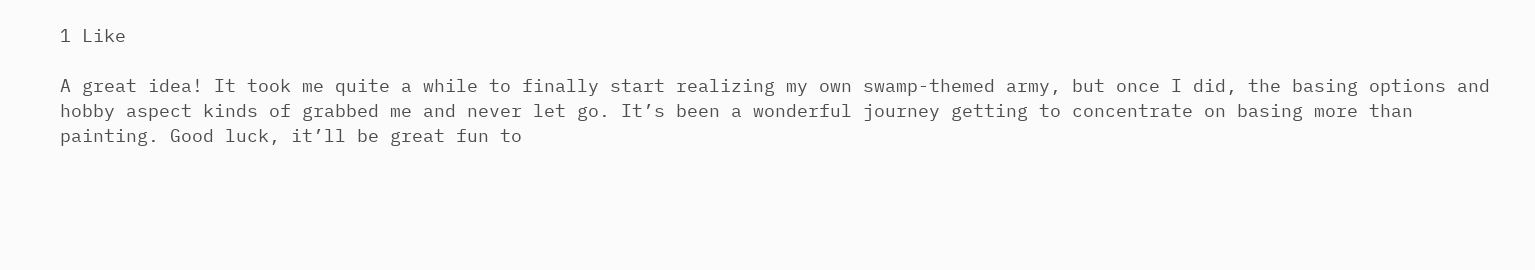1 Like

A great idea! It took me quite a while to finally start realizing my own swamp-themed army, but once I did, the basing options and hobby aspect kinds of grabbed me and never let go. It’s been a wonderful journey getting to concentrate on basing more than painting. Good luck, it’ll be great fun to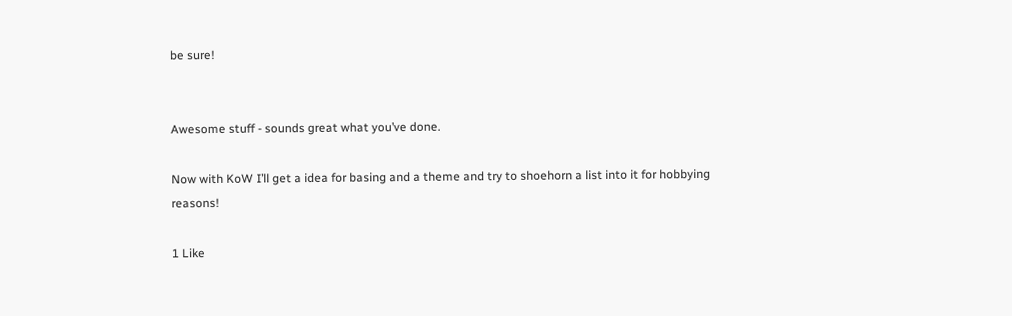be sure!


Awesome stuff - sounds great what you’ve done.

Now with KoW I’ll get a idea for basing and a theme and try to shoehorn a list into it for hobbying reasons!

1 Like